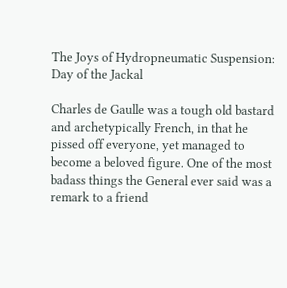The Joys of Hydropneumatic Suspension: Day of the Jackal

Charles de Gaulle was a tough old bastard and archetypically French, in that he pissed off everyone, yet managed to become a beloved figure. One of the most badass things the General ever said was a remark to a friend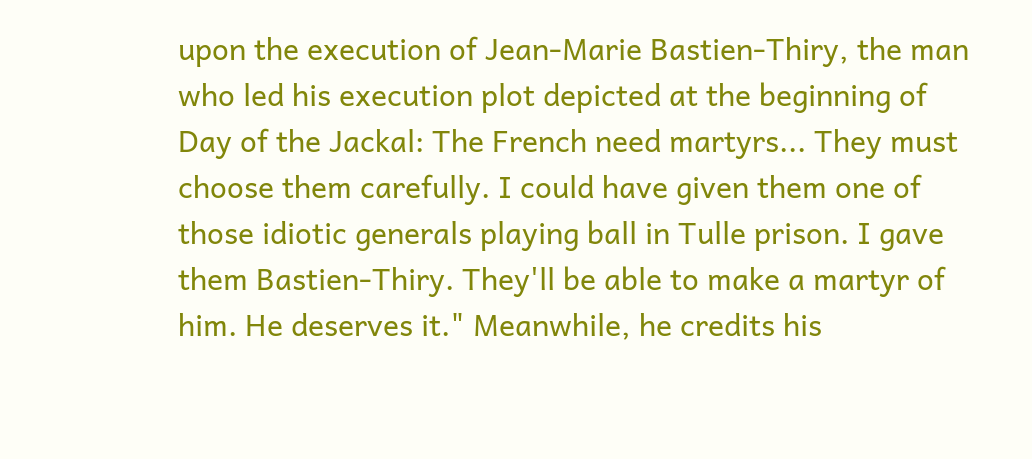upon the execution of Jean-Marie Bastien-Thiry, the man who led his execution plot depicted at the beginning of Day of the Jackal: The French need martyrs... They must choose them carefully. I could have given them one of those idiotic generals playing ball in Tulle prison. I gave them Bastien-Thiry. They'll be able to make a martyr of him. He deserves it." Meanwhile, he credits his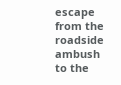escape from the roadside ambush to the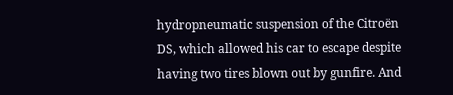hydropneumatic suspension of the Citroën DS, which allowed his car to escape despite having two tires blown out by gunfire. And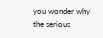you wonder why the serious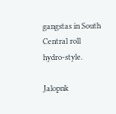gangstas in South Central roll hydro-style.

Jalopnk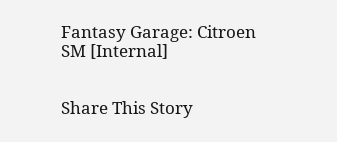Fantasy Garage: Citroen SM [Internal]


Share This Story